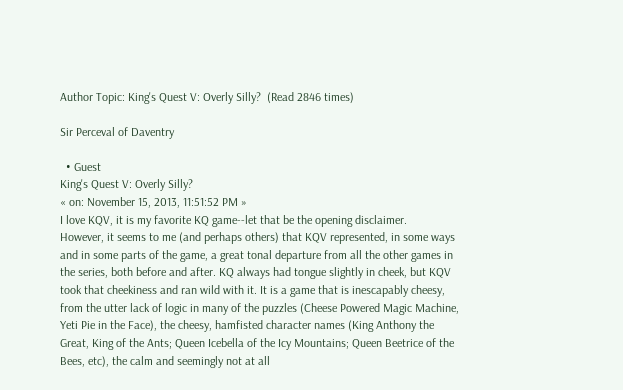Author Topic: King's Quest V: Overly Silly?  (Read 2846 times)

Sir Perceval of Daventry

  • Guest
King's Quest V: Overly Silly?
« on: November 15, 2013, 11:51:52 PM »
I love KQV, it is my favorite KQ game--let that be the opening disclaimer.
However, it seems to me (and perhaps others) that KQV represented, in some ways and in some parts of the game, a great tonal departure from all the other games in the series, both before and after. KQ always had tongue slightly in cheek, but KQV took that cheekiness and ran wild with it. It is a game that is inescapably cheesy, from the utter lack of logic in many of the puzzles (Cheese Powered Magic Machine, Yeti Pie in the Face), the cheesy, hamfisted character names (King Anthony the Great, King of the Ants; Queen Icebella of the Icy Mountains; Queen Beetrice of the Bees, etc), the calm and seemingly not at all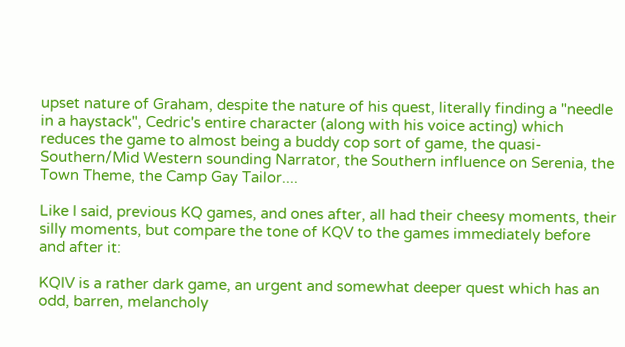upset nature of Graham, despite the nature of his quest, literally finding a "needle in a haystack", Cedric's entire character (along with his voice acting) which reduces the game to almost being a buddy cop sort of game, the quasi-Southern/Mid Western sounding Narrator, the Southern influence on Serenia, the Town Theme, the Camp Gay Tailor....

Like I said, previous KQ games, and ones after, all had their cheesy moments, their silly moments, but compare the tone of KQV to the games immediately before and after it:

KQIV is a rather dark game, an urgent and somewhat deeper quest which has an odd, barren, melancholy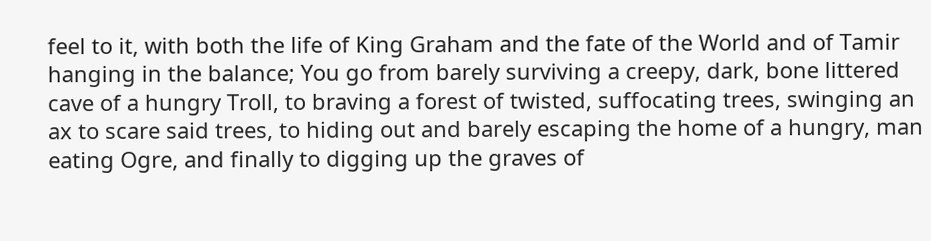feel to it, with both the life of King Graham and the fate of the World and of Tamir hanging in the balance; You go from barely surviving a creepy, dark, bone littered cave of a hungry Troll, to braving a forest of twisted, suffocating trees, swinging an ax to scare said trees, to hiding out and barely escaping the home of a hungry, man eating Ogre, and finally to digging up the graves of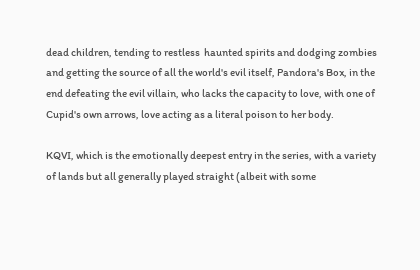dead children, tending to restless  haunted spirits and dodging zombies and getting the source of all the world's evil itself, Pandora's Box, in the end defeating the evil villain, who lacks the capacity to love, with one of Cupid's own arrows, love acting as a literal poison to her body.

KQVI, which is the emotionally deepest entry in the series, with a variety of lands but all generally played straight (albeit with some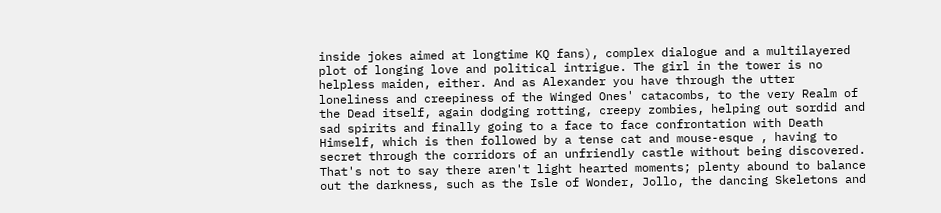inside jokes aimed at longtime KQ fans), complex dialogue and a multilayered plot of longing love and political intrigue. The girl in the tower is no helpless maiden, either. And as Alexander you have through the utter loneliness and creepiness of the Winged Ones' catacombs, to the very Realm of the Dead itself, again dodging rotting, creepy zombies, helping out sordid and sad spirits and finally going to a face to face confrontation with Death Himself, which is then followed by a tense cat and mouse-esque , having to secret through the corridors of an unfriendly castle without being discovered. That's not to say there aren't light hearted moments; plenty abound to balance out the darkness, such as the Isle of Wonder, Jollo, the dancing Skeletons and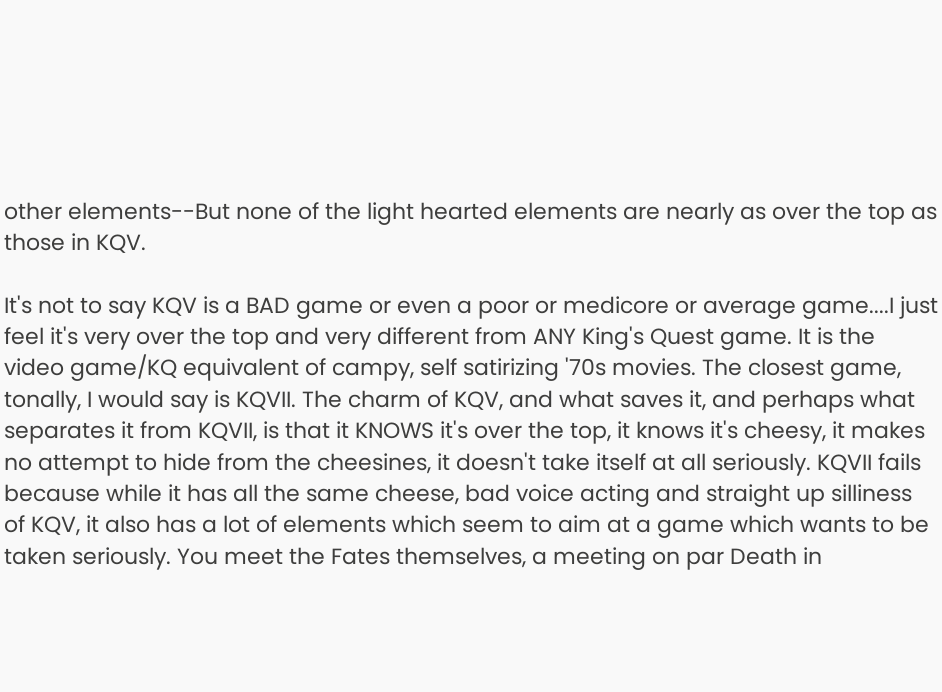other elements--But none of the light hearted elements are nearly as over the top as those in KQV.

It's not to say KQV is a BAD game or even a poor or medicore or average game....I just feel it's very over the top and very different from ANY King's Quest game. It is the video game/KQ equivalent of campy, self satirizing '70s movies. The closest game, tonally, I would say is KQVII. The charm of KQV, and what saves it, and perhaps what separates it from KQVII, is that it KNOWS it's over the top, it knows it's cheesy, it makes no attempt to hide from the cheesines, it doesn't take itself at all seriously. KQVII fails because while it has all the same cheese, bad voice acting and straight up silliness of KQV, it also has a lot of elements which seem to aim at a game which wants to be taken seriously. You meet the Fates themselves, a meeting on par Death in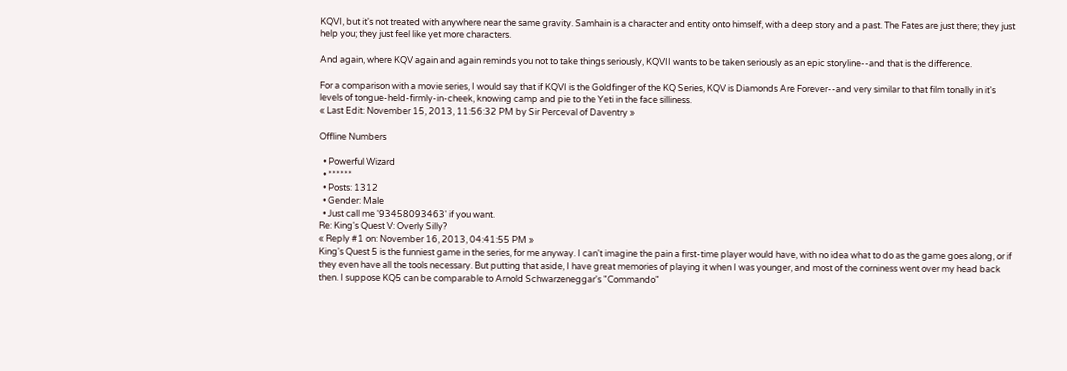KQVI, but it's not treated with anywhere near the same gravity. Samhain is a character and entity onto himself, with a deep story and a past. The Fates are just there; they just help you; they just feel like yet more characters.

And again, where KQV again and again reminds you not to take things seriously, KQVII wants to be taken seriously as an epic storyline--and that is the difference.

For a comparison with a movie series, I would say that if KQVI is the Goldfinger of the KQ Series, KQV is Diamonds Are Forever--and very similar to that film tonally in it's levels of tongue-held-firmly-in-cheek, knowing camp and pie to the Yeti in the face silliness.
« Last Edit: November 15, 2013, 11:56:32 PM by Sir Perceval of Daventry »

Offline Numbers

  • Powerful Wizard
  • ******
  • Posts: 1312
  • Gender: Male
  • Just call me '93458093463' if you want.
Re: King's Quest V: Overly Silly?
« Reply #1 on: November 16, 2013, 04:41:55 PM »
King's Quest 5 is the funniest game in the series, for me anyway. I can't imagine the pain a first-time player would have, with no idea what to do as the game goes along, or if they even have all the tools necessary. But putting that aside, I have great memories of playing it when I was younger, and most of the corniness went over my head back then. I suppose KQ5 can be comparable to Arnold Schwarzeneggar's "Commando"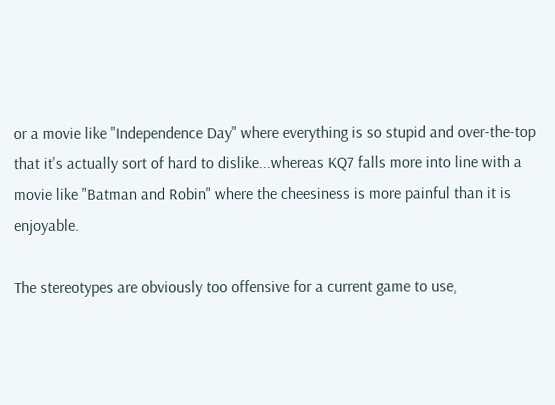or a movie like "Independence Day" where everything is so stupid and over-the-top that it's actually sort of hard to dislike...whereas KQ7 falls more into line with a movie like "Batman and Robin" where the cheesiness is more painful than it is enjoyable.

The stereotypes are obviously too offensive for a current game to use,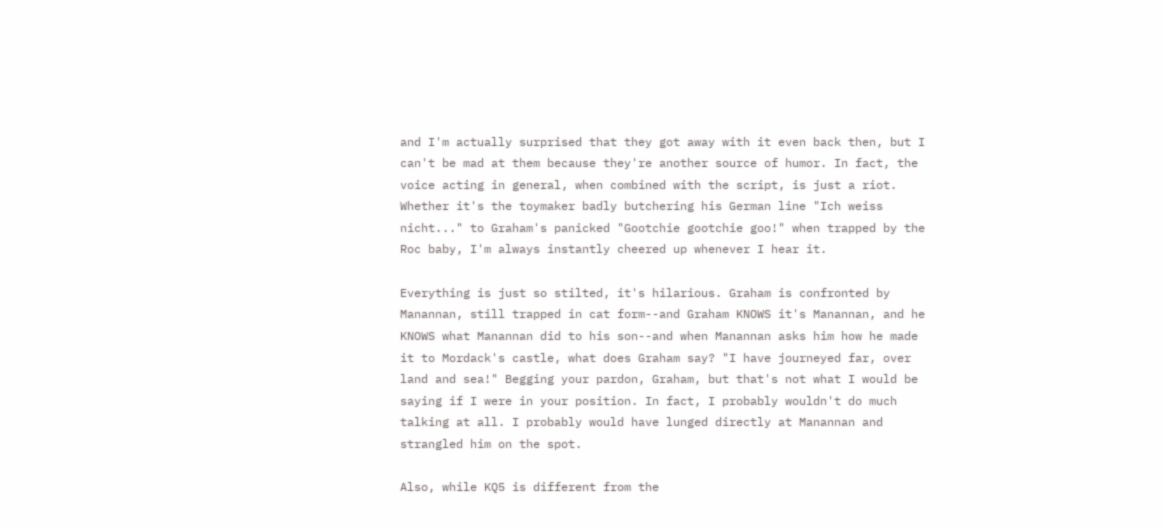and I'm actually surprised that they got away with it even back then, but I can't be mad at them because they're another source of humor. In fact, the voice acting in general, when combined with the script, is just a riot. Whether it's the toymaker badly butchering his German line "Ich weiss nicht..." to Graham's panicked "Gootchie gootchie goo!" when trapped by the Roc baby, I'm always instantly cheered up whenever I hear it.

Everything is just so stilted, it's hilarious. Graham is confronted by Manannan, still trapped in cat form--and Graham KNOWS it's Manannan, and he KNOWS what Manannan did to his son--and when Manannan asks him how he made it to Mordack's castle, what does Graham say? "I have journeyed far, over land and sea!" Begging your pardon, Graham, but that's not what I would be saying if I were in your position. In fact, I probably wouldn't do much talking at all. I probably would have lunged directly at Manannan and strangled him on the spot.

Also, while KQ5 is different from the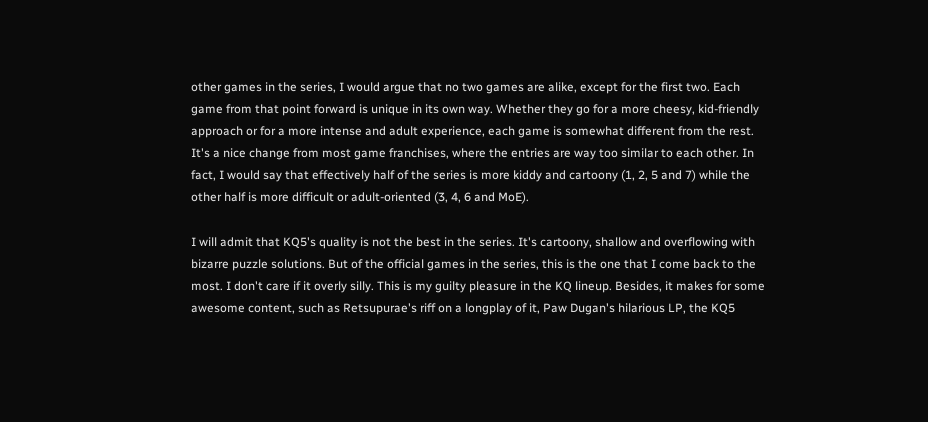other games in the series, I would argue that no two games are alike, except for the first two. Each game from that point forward is unique in its own way. Whether they go for a more cheesy, kid-friendly approach or for a more intense and adult experience, each game is somewhat different from the rest. It's a nice change from most game franchises, where the entries are way too similar to each other. In fact, I would say that effectively half of the series is more kiddy and cartoony (1, 2, 5 and 7) while the other half is more difficult or adult-oriented (3, 4, 6 and MoE).

I will admit that KQ5's quality is not the best in the series. It's cartoony, shallow and overflowing with bizarre puzzle solutions. But of the official games in the series, this is the one that I come back to the most. I don't care if it overly silly. This is my guilty pleasure in the KQ lineup. Besides, it makes for some awesome content, such as Retsupurae's riff on a longplay of it, Paw Dugan's hilarious LP, the KQ5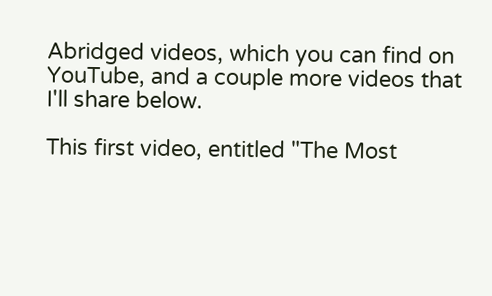Abridged videos, which you can find on YouTube, and a couple more videos that I'll share below.

This first video, entitled "The Most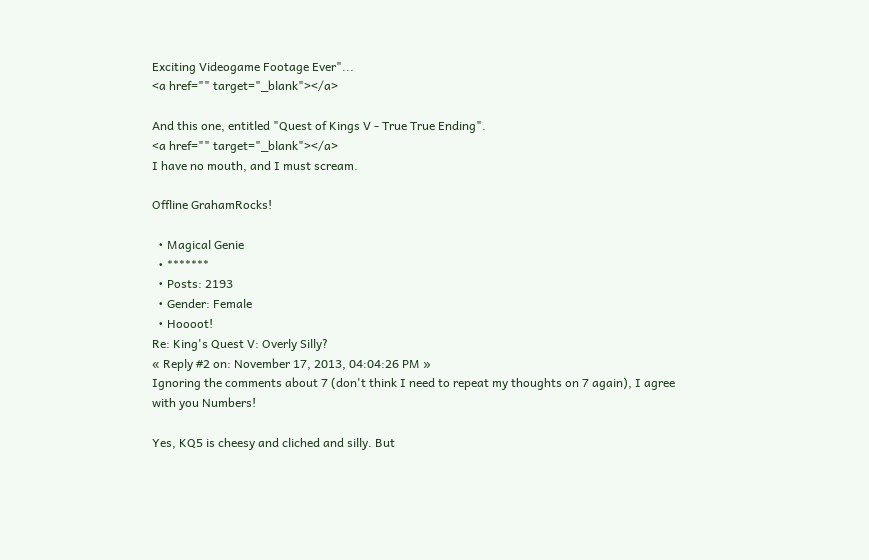Exciting Videogame Footage Ever"...
<a href="" target="_blank"></a>

And this one, entitled "Quest of Kings V - True True Ending".
<a href="" target="_blank"></a>
I have no mouth, and I must scream.

Offline GrahamRocks!

  • Magical Genie
  • *******
  • Posts: 2193
  • Gender: Female
  • Hoooot!
Re: King's Quest V: Overly Silly?
« Reply #2 on: November 17, 2013, 04:04:26 PM »
Ignoring the comments about 7 (don't think I need to repeat my thoughts on 7 again), I agree with you Numbers!

Yes, KQ5 is cheesy and cliched and silly. But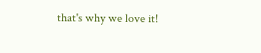that's why we love it!